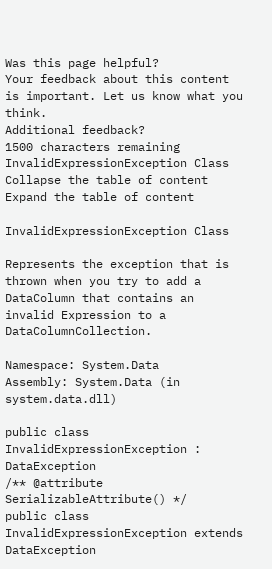Was this page helpful?
Your feedback about this content is important. Let us know what you think.
Additional feedback?
1500 characters remaining
InvalidExpressionException Class
Collapse the table of content
Expand the table of content

InvalidExpressionException Class

Represents the exception that is thrown when you try to add a DataColumn that contains an invalid Expression to a DataColumnCollection.

Namespace: System.Data
Assembly: System.Data (in system.data.dll)

public class InvalidExpressionException : DataException
/** @attribute SerializableAttribute() */
public class InvalidExpressionException extends DataException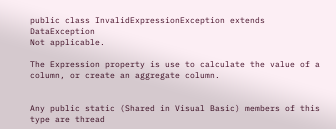public class InvalidExpressionException extends DataException
Not applicable.

The Expression property is use to calculate the value of a column, or create an aggregate column.


Any public static (Shared in Visual Basic) members of this type are thread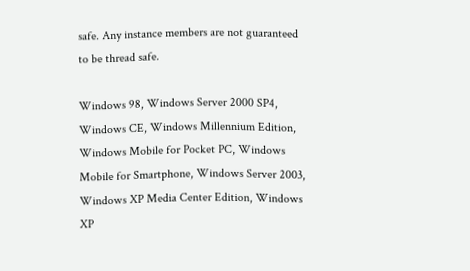safe. Any instance members are not guaranteed to be thread safe.

Windows 98, Windows Server 2000 SP4, Windows CE, Windows Millennium Edition, Windows Mobile for Pocket PC, Windows Mobile for Smartphone, Windows Server 2003, Windows XP Media Center Edition, Windows XP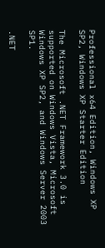Professional x64 Edition, Windows XP SP2, Windows XP Starter Edition

The Microsoft .NET Framework 3.0 is supported on Windows Vista, Microsoft Windows XP SP2, and Windows Server 2003 SP1.

.NET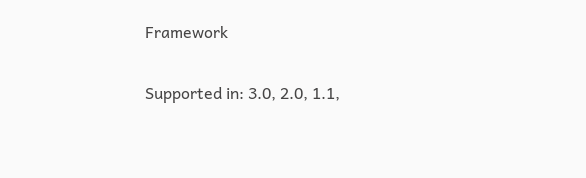Framework

Supported in: 3.0, 2.0, 1.1,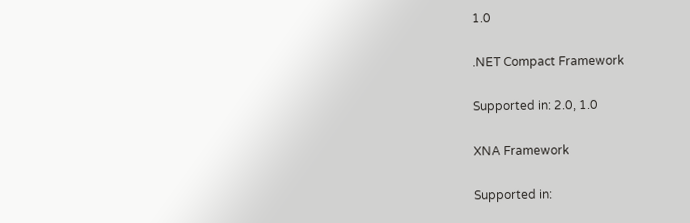1.0

.NET Compact Framework

Supported in: 2.0, 1.0

XNA Framework

Supported in: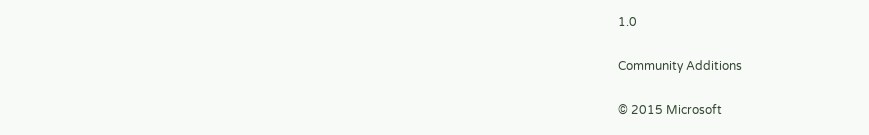1.0

Community Additions

© 2015 Microsoft